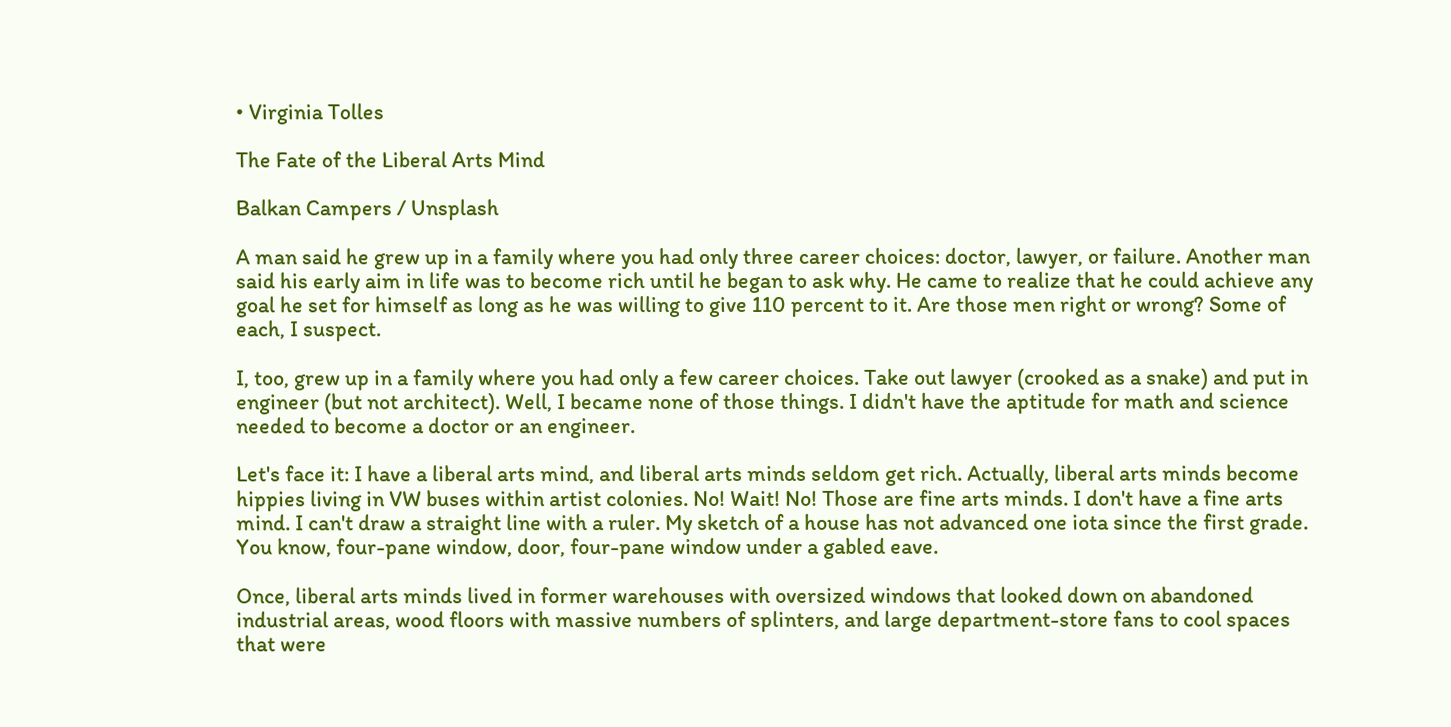• Virginia Tolles

The Fate of the Liberal Arts Mind

Balkan Campers / Unsplash

A man said he grew up in a family where you had only three career choices: doctor, lawyer, or failure. Another man said his early aim in life was to become rich until he began to ask why. He came to realize that he could achieve any goal he set for himself as long as he was willing to give 110 percent to it. Are those men right or wrong? Some of each, I suspect.

I, too, grew up in a family where you had only a few career choices. Take out lawyer (crooked as a snake) and put in engineer (but not architect). Well, I became none of those things. I didn't have the aptitude for math and science needed to become a doctor or an engineer.

Let's face it: I have a liberal arts mind, and liberal arts minds seldom get rich. Actually, liberal arts minds become hippies living in VW buses within artist colonies. No! Wait! No! Those are fine arts minds. I don't have a fine arts mind. I can't draw a straight line with a ruler. My sketch of a house has not advanced one iota since the first grade. You know, four-pane window, door, four-pane window under a gabled eave.

Once, liberal arts minds lived in former warehouses with oversized windows that looked down on abandoned industrial areas, wood floors with massive numbers of splinters, and large department-store fans to cool spaces that were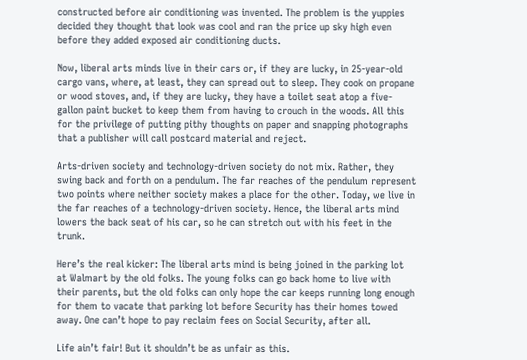constructed before air conditioning was invented. The problem is the yuppies decided they thought that look was cool and ran the price up sky high even before they added exposed air conditioning ducts.

Now, liberal arts minds live in their cars or, if they are lucky, in 25-year-old cargo vans, where, at least, they can spread out to sleep. They cook on propane or wood stoves, and, if they are lucky, they have a toilet seat atop a five-gallon paint bucket to keep them from having to crouch in the woods. All this for the privilege of putting pithy thoughts on paper and snapping photographs that a publisher will call postcard material and reject.

Arts-driven society and technology-driven society do not mix. Rather, they swing back and forth on a pendulum. The far reaches of the pendulum represent two points where neither society makes a place for the other. Today, we live in the far reaches of a technology-driven society. Hence, the liberal arts mind lowers the back seat of his car, so he can stretch out with his feet in the trunk.

Here’s the real kicker: The liberal arts mind is being joined in the parking lot at Walmart by the old folks. The young folks can go back home to live with their parents, but the old folks can only hope the car keeps running long enough for them to vacate that parking lot before Security has their homes towed away. One can’t hope to pay reclaim fees on Social Security, after all.

Life ain’t fair! But it shouldn’t be as unfair as this.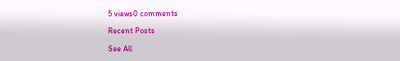5 views0 comments

Recent Posts

See All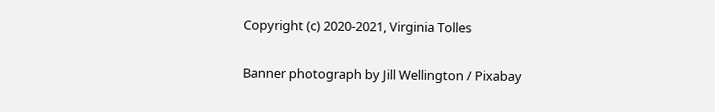Copyright (c) 2020-2021, Virginia Tolles

Banner photograph by Jill Wellington / Pixabay